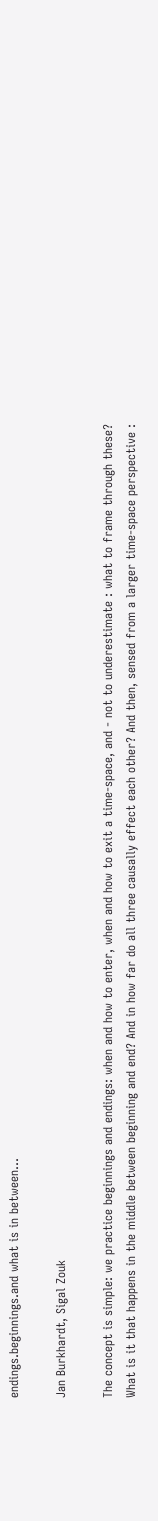endings.beginnings.and what is in between…

Jan Burkhardt, Sigal Zouk

The concept is simple: we practice beginnings and endings: when and how to enter, when and how to exit a time-space, and - not to underestimate : what to frame through these? What is it that happens in the middle between beginning and end? And in how far do all three causally effect each other? And then, sensed from a larger time-space perspective :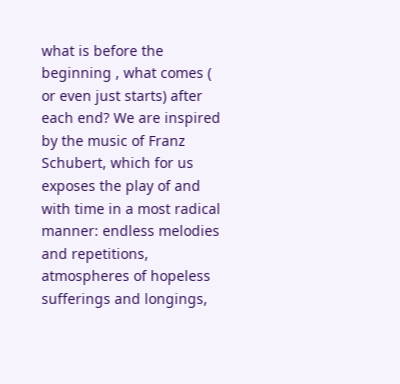what is before the beginning , what comes ( or even just starts) after each end? We are inspired by the music of Franz Schubert, which for us exposes the play of and with time in a most radical manner: endless melodies and repetitions, atmospheres of hopeless sufferings and longings,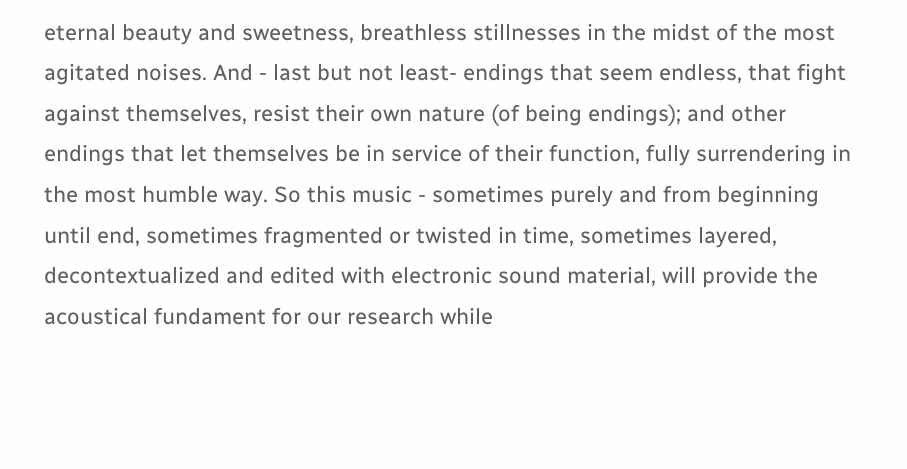eternal beauty and sweetness, breathless stillnesses in the midst of the most agitated noises. And - last but not least- endings that seem endless, that fight against themselves, resist their own nature (of being endings); and other endings that let themselves be in service of their function, fully surrendering in the most humble way. So this music - sometimes purely and from beginning until end, sometimes fragmented or twisted in time, sometimes layered, decontextualized and edited with electronic sound material, will provide the acoustical fundament for our research while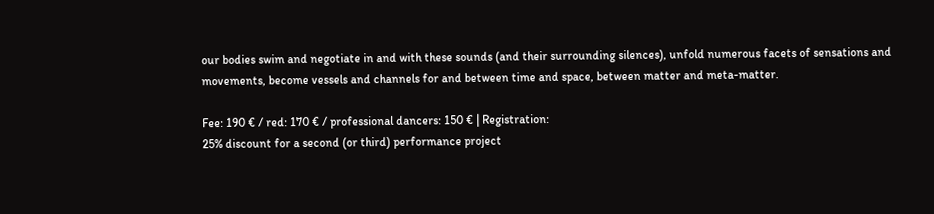our bodies swim and negotiate in and with these sounds (and their surrounding silences), unfold numerous facets of sensations and movements, become vessels and channels for and between time and space, between matter and meta-matter.

Fee: 190 € / red: 170 € / professional dancers: 150 € | Registration:
25% discount for a second (or third) performance project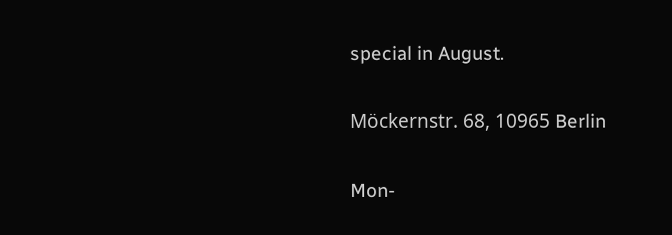special in August.

Möckernstr. 68, 10965 Berlin

Mon-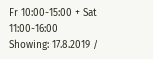Fr 10:00-15:00 + Sat  11:00-16:00
Showing: 17.8.2019 /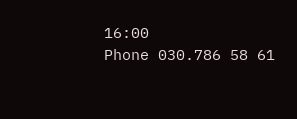16:00
Phone 030.786 58 61